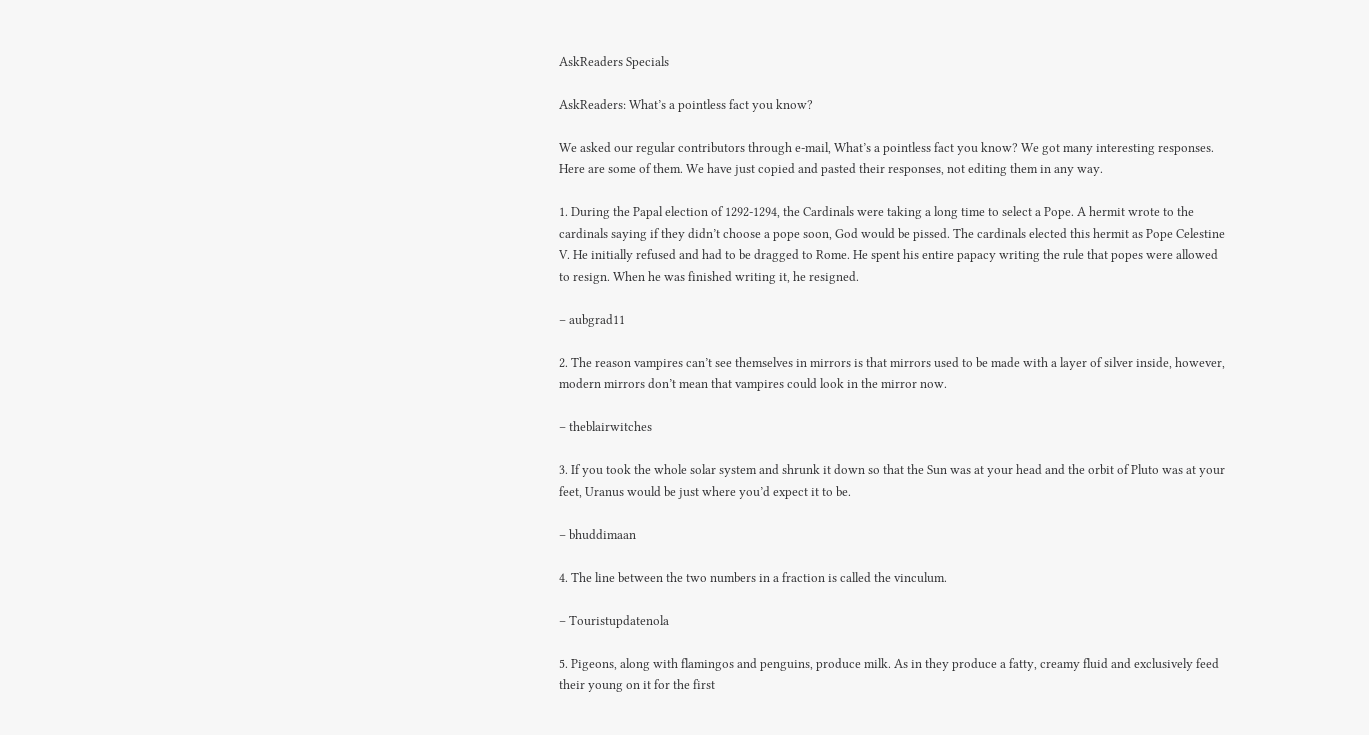AskReaders Specials

AskReaders: What’s a pointless fact you know?

We asked our regular contributors through e-mail, What’s a pointless fact you know? We got many interesting responses. Here are some of them. We have just copied and pasted their responses, not editing them in any way.

1. During the Papal election of 1292-1294, the Cardinals were taking a long time to select a Pope. A hermit wrote to the cardinals saying if they didn’t choose a pope soon, God would be pissed. The cardinals elected this hermit as Pope Celestine V. He initially refused and had to be dragged to Rome. He spent his entire papacy writing the rule that popes were allowed to resign. When he was finished writing it, he resigned.

– aubgrad11

2. The reason vampires can’t see themselves in mirrors is that mirrors used to be made with a layer of silver inside, however, modern mirrors don’t mean that vampires could look in the mirror now.

– theblairwitches

3. If you took the whole solar system and shrunk it down so that the Sun was at your head and the orbit of Pluto was at your feet, Uranus would be just where you’d expect it to be.

– bhuddimaan

4. The line between the two numbers in a fraction is called the vinculum.

– Touristupdatenola

5. Pigeons, along with flamingos and penguins, produce milk. As in they produce a fatty, creamy fluid and exclusively feed their young on it for the first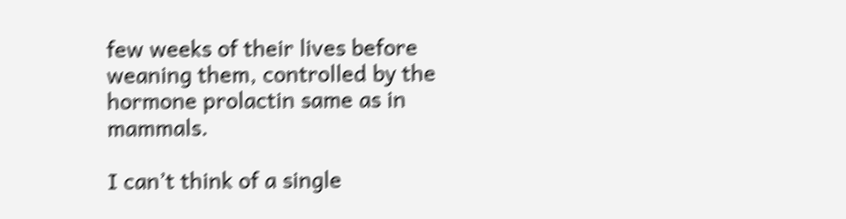few weeks of their lives before weaning them, controlled by the hormone prolactin same as in mammals.

I can’t think of a single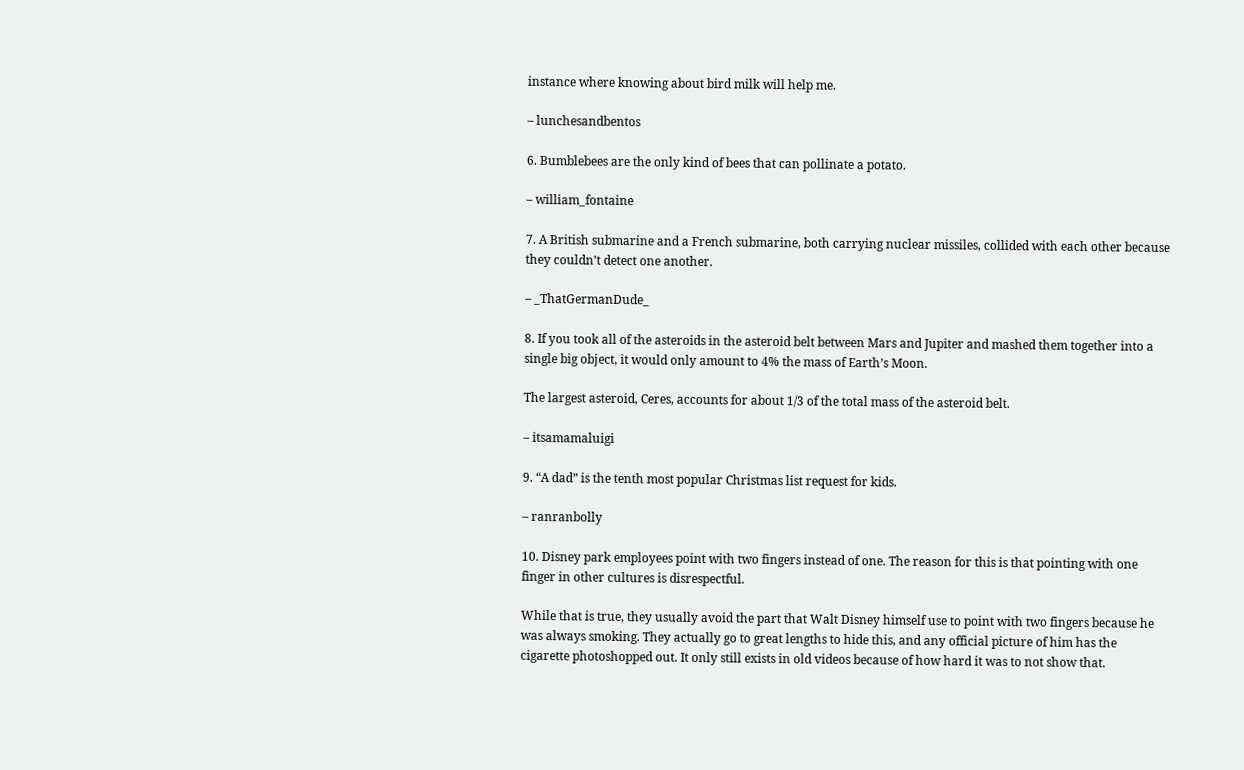instance where knowing about bird milk will help me.

– lunchesandbentos

6. Bumblebees are the only kind of bees that can pollinate a potato.

– william_fontaine

7. A British submarine and a French submarine, both carrying nuclear missiles, collided with each other because they couldn’t detect one another.

– _ThatGermanDude_

8. If you took all of the asteroids in the asteroid belt between Mars and Jupiter and mashed them together into a single big object, it would only amount to 4% the mass of Earth’s Moon.

The largest asteroid, Ceres, accounts for about 1/3 of the total mass of the asteroid belt.

– itsamamaluigi

9. “A dad” is the tenth most popular Christmas list request for kids.

– ranranbolly

10. Disney park employees point with two fingers instead of one. The reason for this is that pointing with one finger in other cultures is disrespectful.

While that is true, they usually avoid the part that Walt Disney himself use to point with two fingers because he was always smoking. They actually go to great lengths to hide this, and any official picture of him has the cigarette photoshopped out. It only still exists in old videos because of how hard it was to not show that.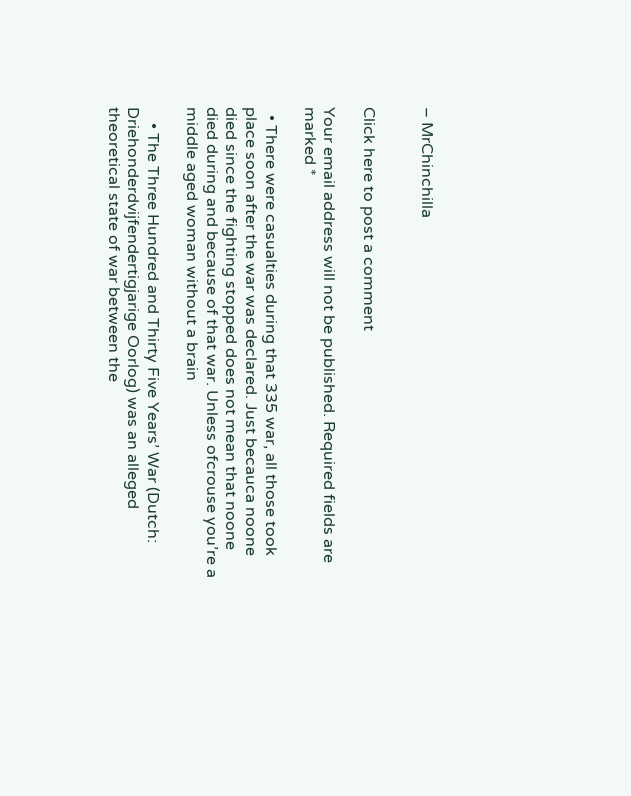– MrChinchilla


Click here to post a comment

Your email address will not be published. Required fields are marked *

  • There were casualties during that 335 war, all those took place soon after the war was declared. Just becauca noone died since the fighting stopped does not mean that noone died during and because of that war. Unless ofcrouse you’re a middle aged woman without a brain

    • The Three Hundred and Thirty Five Years’ War (Dutch: Driehonderdvijfendertigjarige Oorlog) was an alleged theoretical state of war between the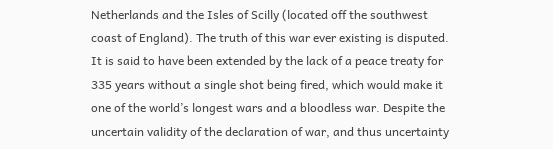Netherlands and the Isles of Scilly (located off the southwest coast of England). The truth of this war ever existing is disputed. It is said to have been extended by the lack of a peace treaty for 335 years without a single shot being fired, which would make it one of the world’s longest wars and a bloodless war. Despite the uncertain validity of the declaration of war, and thus uncertainty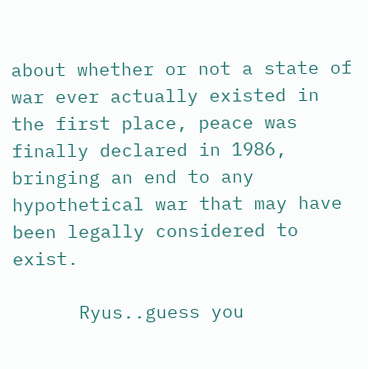about whether or not a state of war ever actually existed in the first place, peace was finally declared in 1986, bringing an end to any hypothetical war that may have been legally considered to exist.

      Ryus..guess you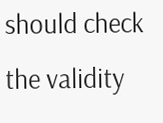should check the validity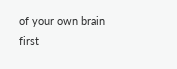of your own brain first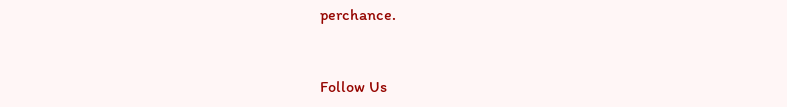perchance.


Follow Us